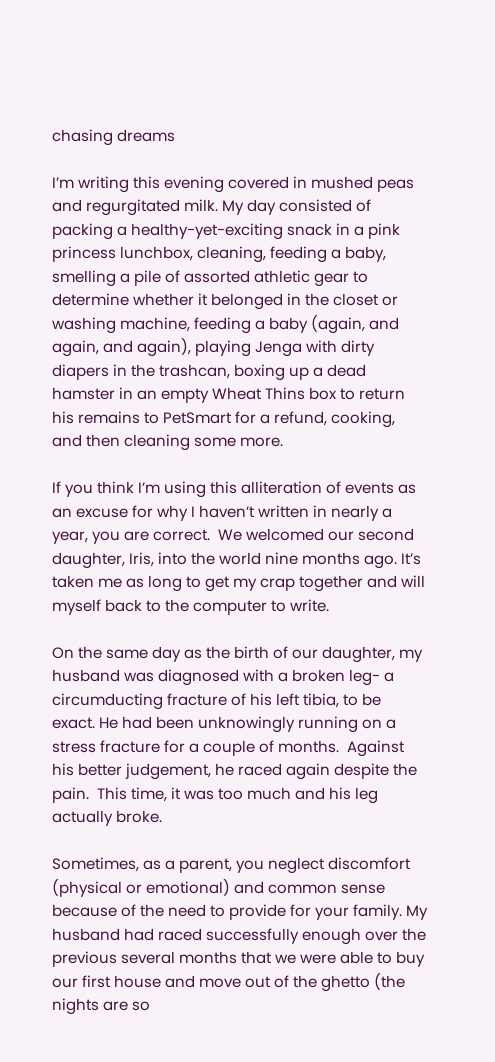chasing dreams

I’m writing this evening covered in mushed peas and regurgitated milk. My day consisted of packing a healthy-yet-exciting snack in a pink princess lunchbox, cleaning, feeding a baby, smelling a pile of assorted athletic gear to determine whether it belonged in the closet or washing machine, feeding a baby (again, and again, and again), playing Jenga with dirty diapers in the trashcan, boxing up a dead hamster in an empty Wheat Thins box to return his remains to PetSmart for a refund, cooking, and then cleaning some more.

If you think I’m using this alliteration of events as an excuse for why I haven’t written in nearly a year, you are correct.  We welcomed our second daughter, Iris, into the world nine months ago. It’s taken me as long to get my crap together and will myself back to the computer to write.

On the same day as the birth of our daughter, my husband was diagnosed with a broken leg- a circumducting fracture of his left tibia, to be exact. He had been unknowingly running on a stress fracture for a couple of months.  Against his better judgement, he raced again despite the pain.  This time, it was too much and his leg actually broke.

Sometimes, as a parent, you neglect discomfort (physical or emotional) and common sense because of the need to provide for your family. My husband had raced successfully enough over the previous several months that we were able to buy our first house and move out of the ghetto (the nights are so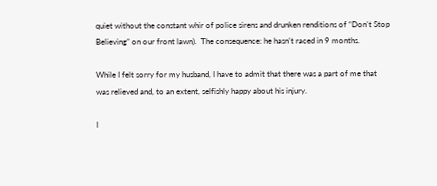quiet without the constant whir of police sirens and drunken renditions of “Don’t Stop Believing” on our front lawn).  The consequence: he hasn’t raced in 9 months.

While I felt sorry for my husband, I have to admit that there was a part of me that was relieved and, to an extent, selfishly happy about his injury.

I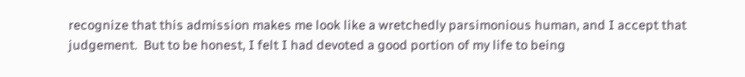recognize that this admission makes me look like a wretchedly parsimonious human, and I accept that judgement.  But to be honest, I felt I had devoted a good portion of my life to being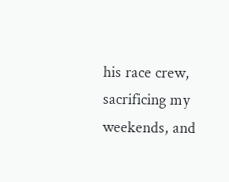his race crew, sacrificing my weekends, and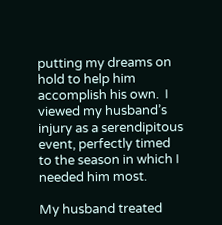putting my dreams on hold to help him accomplish his own.  I viewed my husband’s injury as a serendipitous event, perfectly timed to the season in which I needed him most.

My husband treated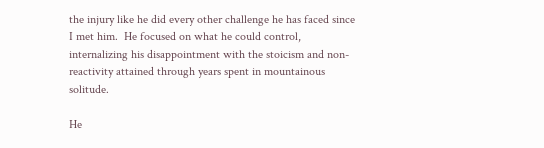the injury like he did every other challenge he has faced since I met him.  He focused on what he could control, internalizing his disappointment with the stoicism and non-reactivity attained through years spent in mountainous solitude.

He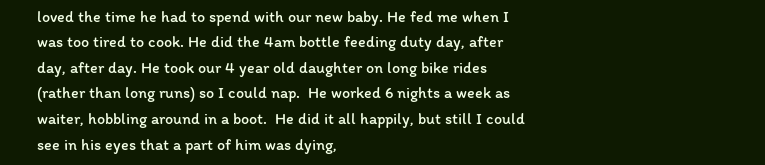loved the time he had to spend with our new baby. He fed me when I was too tired to cook. He did the 4am bottle feeding duty day, after day, after day. He took our 4 year old daughter on long bike rides (rather than long runs) so I could nap.  He worked 6 nights a week as waiter, hobbling around in a boot.  He did it all happily, but still I could see in his eyes that a part of him was dying,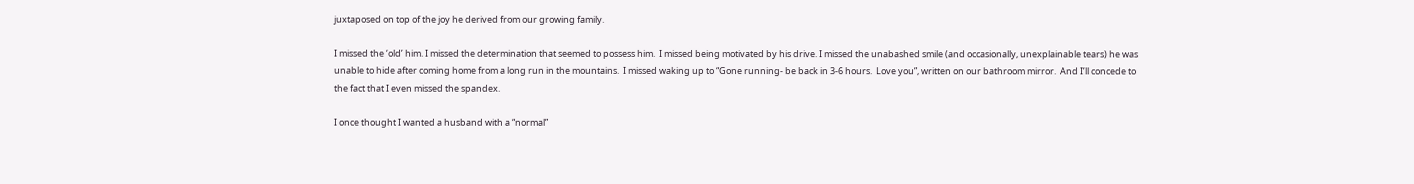juxtaposed on top of the joy he derived from our growing family.

I missed the ‘old’ him. I missed the determination that seemed to possess him.  I missed being motivated by his drive. I missed the unabashed smile (and occasionally, unexplainable tears) he was unable to hide after coming home from a long run in the mountains.  I missed waking up to “Gone running- be back in 3-6 hours.  Love you”, written on our bathroom mirror.  And I’ll concede to the fact that I even missed the spandex.

I once thought I wanted a husband with a “normal”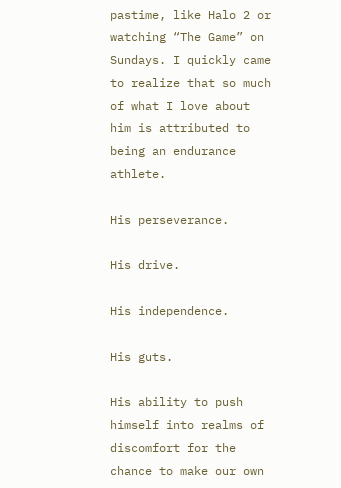pastime, like Halo 2 or watching “The Game” on Sundays. I quickly came to realize that so much of what I love about him is attributed to being an endurance athlete.

His perseverance.

His drive.

His independence.

His guts.

His ability to push himself into realms of discomfort for the chance to make our own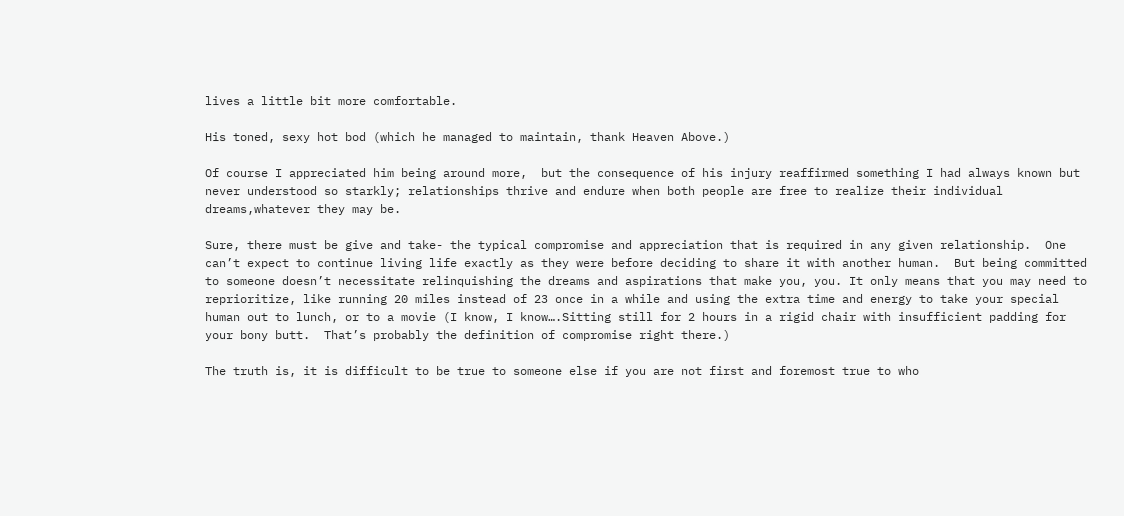lives a little bit more comfortable.

His toned, sexy hot bod (which he managed to maintain, thank Heaven Above.)

Of course I appreciated him being around more,  but the consequence of his injury reaffirmed something I had always known but never understood so starkly; relationships thrive and endure when both people are free to realize their individual dreams,whatever they may be.

Sure, there must be give and take- the typical compromise and appreciation that is required in any given relationship.  One can’t expect to continue living life exactly as they were before deciding to share it with another human.  But being committed to someone doesn’t necessitate relinquishing the dreams and aspirations that make you, you. It only means that you may need to reprioritize, like running 20 miles instead of 23 once in a while and using the extra time and energy to take your special human out to lunch, or to a movie (I know, I know….Sitting still for 2 hours in a rigid chair with insufficient padding for your bony butt.  That’s probably the definition of compromise right there.)

The truth is, it is difficult to be true to someone else if you are not first and foremost true to who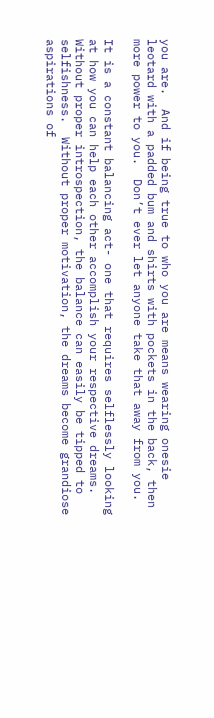you are.  And if being true to who you are means wearing onesie leotard with a padded bum and shirts with pockets in the back, then more power to you.  Don’t ever let anyone take that away from you.

It is a constant balancing act- one that requires selflessly looking at how you can help each other accomplish your respective dreams.  Without proper introspection, the balance can easily be tipped to selfishness.  Without proper motivation, the dreams become grandiose aspirations of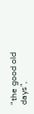“the good old days”,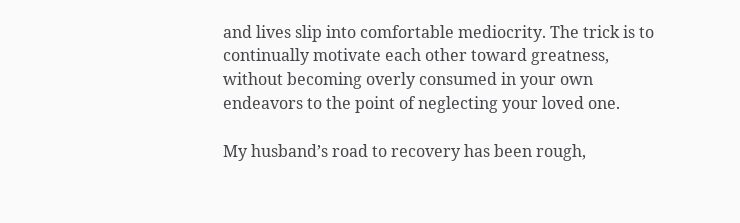and lives slip into comfortable mediocrity. The trick is to continually motivate each other toward greatness, without becoming overly consumed in your own endeavors to the point of neglecting your loved one.

My husband’s road to recovery has been rough,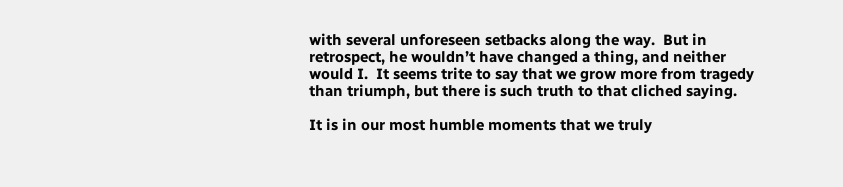with several unforeseen setbacks along the way.  But in retrospect, he wouldn’t have changed a thing, and neither would I.  It seems trite to say that we grow more from tragedy than triumph, but there is such truth to that cliched saying.

It is in our most humble moments that we truly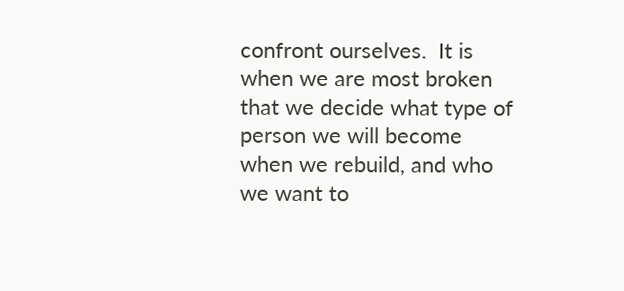confront ourselves.  It is when we are most broken that we decide what type of person we will become when we rebuild, and who we want to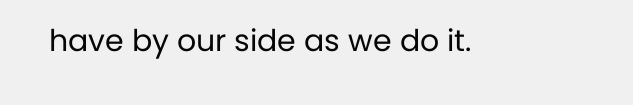have by our side as we do it.